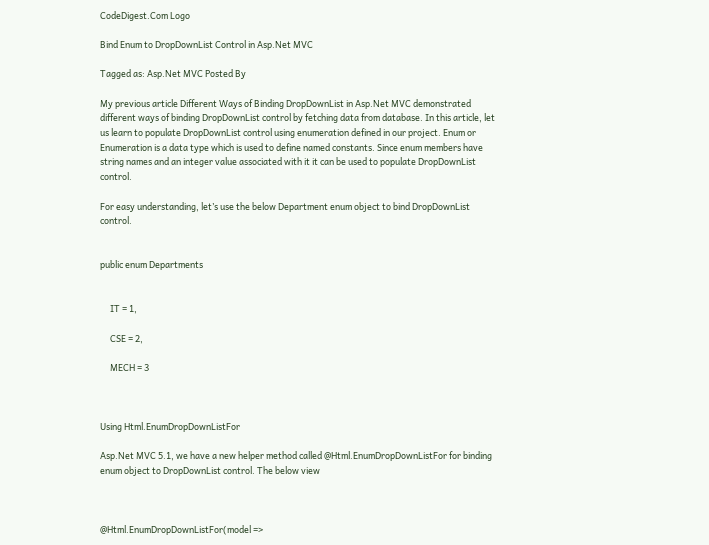CodeDigest.Com Logo

Bind Enum to DropDownList Control in Asp.Net MVC

Tagged as: Asp.Net MVC Posted By

My previous article Different Ways of Binding DropDownList in Asp.Net MVC demonstrated different ways of binding DropDownList control by fetching data from database. In this article, let us learn to populate DropDownList control using enumeration defined in our project. Enum or Enumeration is a data type which is used to define named constants. Since enum members have string names and an integer value associated with it it can be used to populate DropDownList control.

For easy understanding, let’s use the below Department enum object to bind DropDownList control.


public enum Departments


     IT = 1,

     CSE = 2,

     MECH = 3



Using Html.EnumDropDownListFor

Asp.Net MVC 5.1, we have a new helper method called @Html.EnumDropDownListFor for binding enum object to DropDownList control. The below view



@Html.EnumDropDownListFor(model =>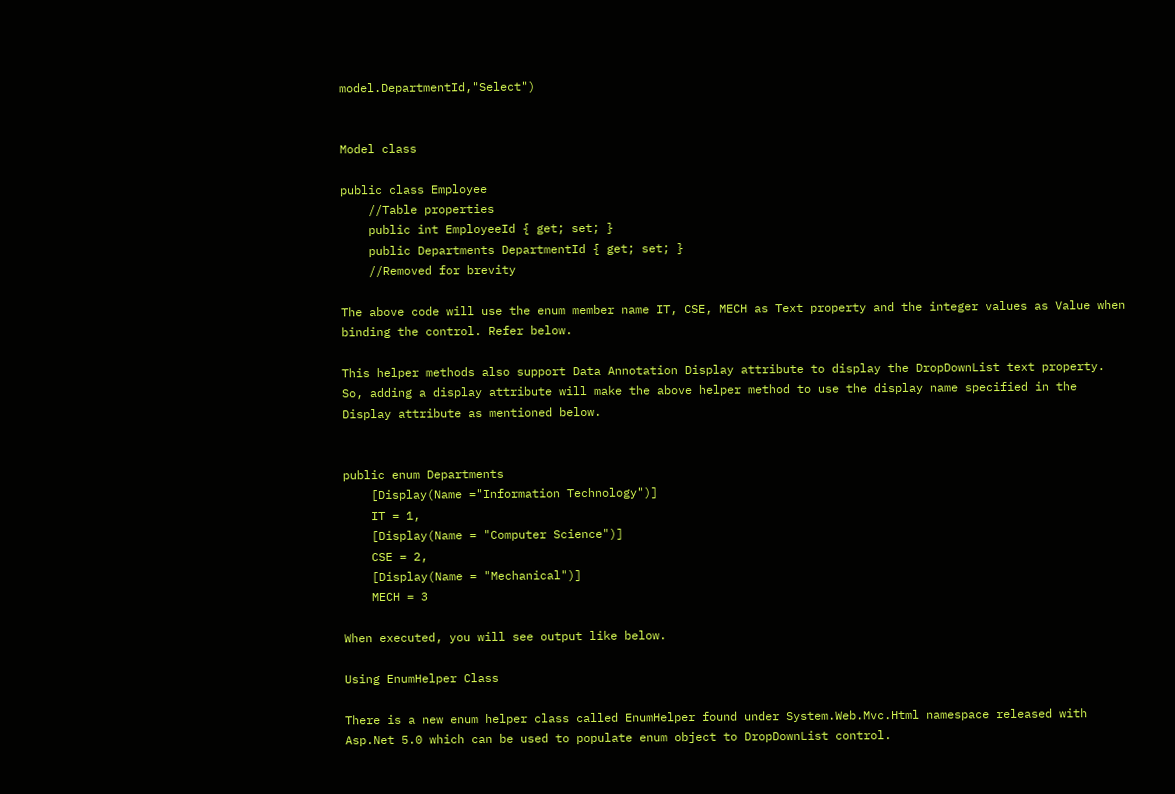model.DepartmentId,"Select")


Model class

public class Employee
    //Table properties
    public int EmployeeId { get; set; }
    public Departments DepartmentId { get; set; }
    //Removed for brevity

The above code will use the enum member name IT, CSE, MECH as Text property and the integer values as Value when binding the control. Refer below.

This helper methods also support Data Annotation Display attribute to display the DropDownList text property. So, adding a display attribute will make the above helper method to use the display name specified in the Display attribute as mentioned below.


public enum Departments
    [Display(Name ="Information Technology")]
    IT = 1,
    [Display(Name = "Computer Science")]
    CSE = 2,
    [Display(Name = "Mechanical")]
    MECH = 3

When executed, you will see output like below.

Using EnumHelper Class

There is a new enum helper class called EnumHelper found under System.Web.Mvc.Html namespace released with Asp.Net 5.0 which can be used to populate enum object to DropDownList control.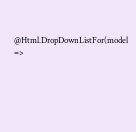@Html.DropDownListFor(model =>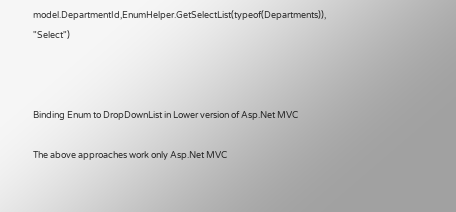model.DepartmentId,EnumHelper.GetSelectList(typeof(Departments)), "Select")



Binding Enum to DropDownList in Lower version of Asp.Net MVC

The above approaches work only Asp.Net MVC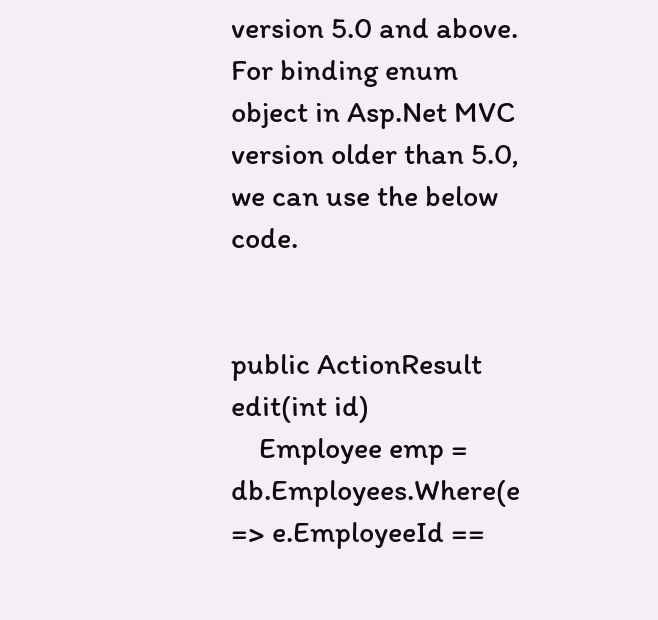version 5.0 and above. For binding enum object in Asp.Net MVC version older than 5.0, we can use the below code.


public ActionResult edit(int id)
    Employee emp = db.Employees.Where(e => e.EmployeeId ==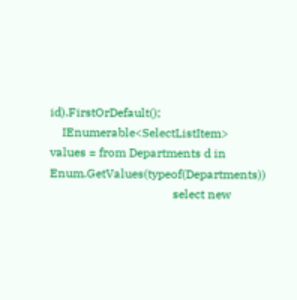id).FirstOrDefault();
    IEnumerable<SelectListItem> values = from Departments d in Enum.GetValues(typeof(Departments))
                                         select new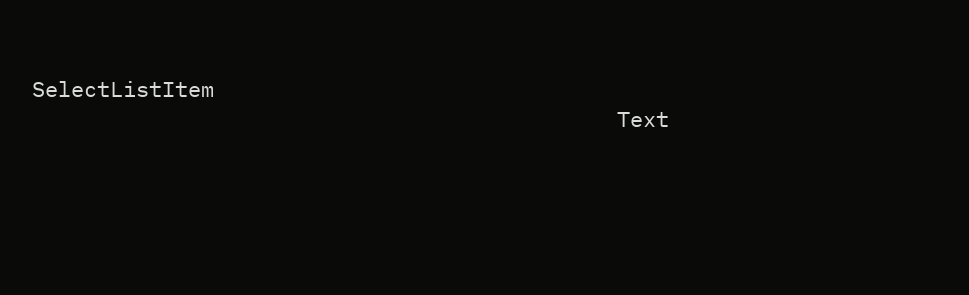SelectListItem
                                             Text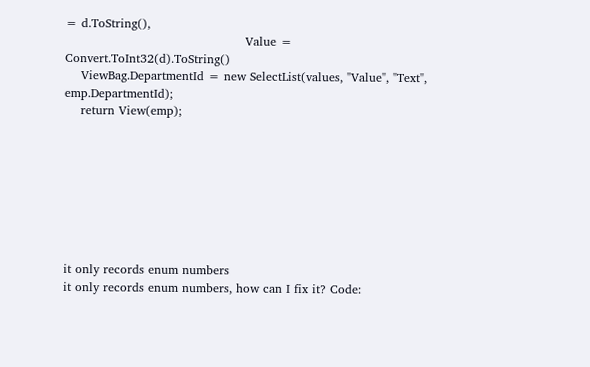= d.ToString(),
                                             Value = Convert.ToInt32(d).ToString()
    ViewBag.DepartmentId = new SelectList(values, "Value", "Text", emp.DepartmentId);
    return View(emp);








it only records enum numbers
it only records enum numbers, how can I fix it? Code: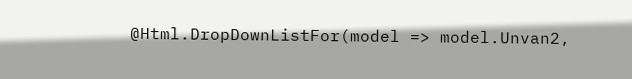@Html.DropDownListFor(model => model.Unvan2,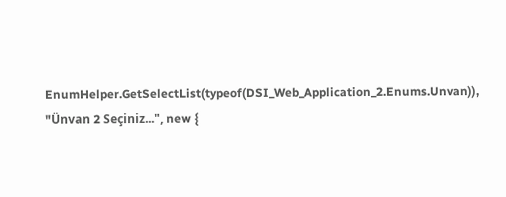EnumHelper.GetSelectList(typeof(DSI_Web_Application_2.Enums.Unvan)), "Ünvan 2 Seçiniz...", new {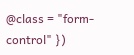@class = "form-control" })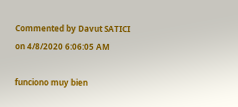Commented by Davut SATICI on 4/8/2020 6:06:05 AM

funciono muy bien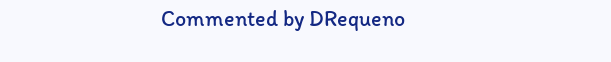Commented by DRequeno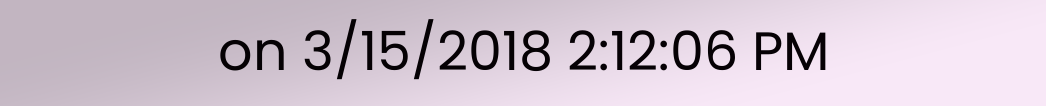on 3/15/2018 2:12:06 PM